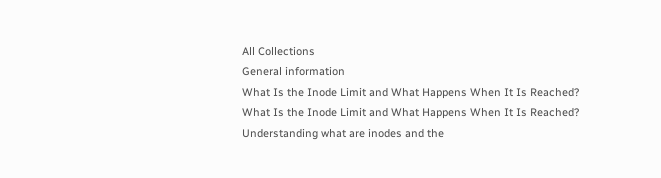All Collections
General information
What Is the Inode Limit and What Happens When It Is Reached?
What Is the Inode Limit and What Happens When It Is Reached?
Understanding what are inodes and the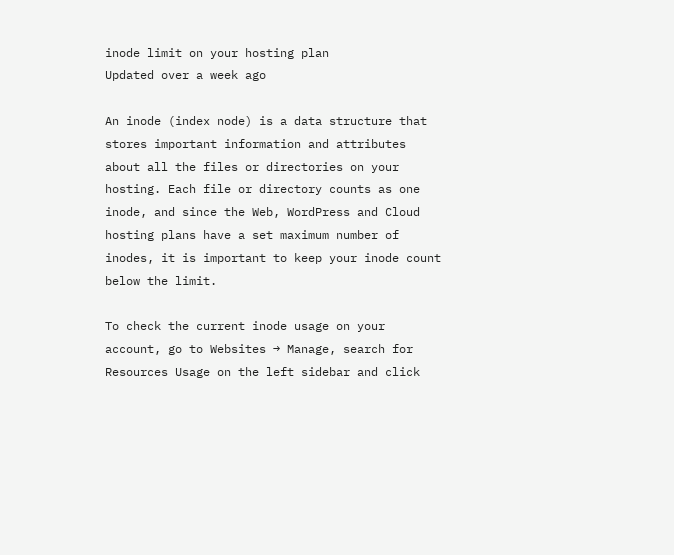inode limit on your hosting plan
Updated over a week ago

An inode (index node) is a data structure that stores important information and attributes about all the files or directories on your hosting. Each file or directory counts as one inode, and since the Web, WordPress and Cloud hosting plans have a set maximum number of inodes, it is important to keep your inode count below the limit.

To check the current inode usage on your account, go to Websites → Manage, search for Resources Usage on the left sidebar and click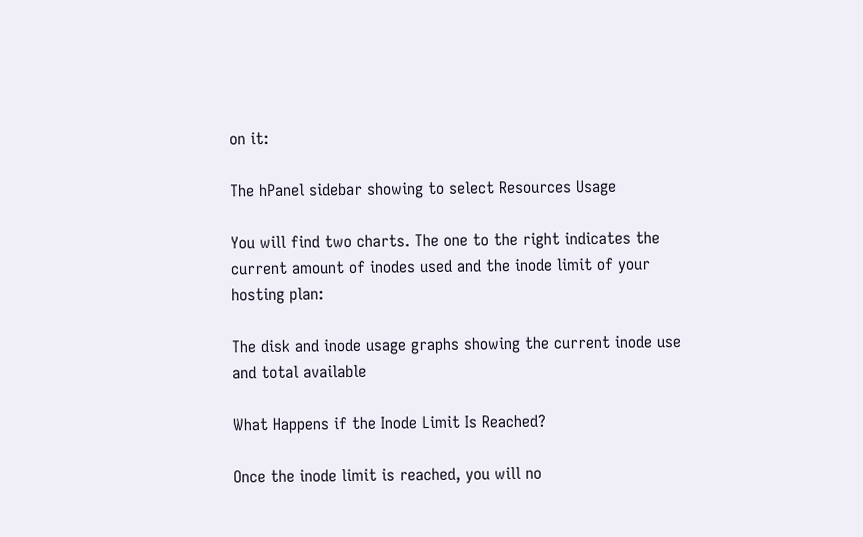on it:

The hPanel sidebar showing to select Resources Usage

You will find two charts. The one to the right indicates the current amount of inodes used and the inode limit of your hosting plan:

The disk and inode usage graphs showing the current inode use and total available

What Happens if the Inode Limit Is Reached?

Once the inode limit is reached, you will no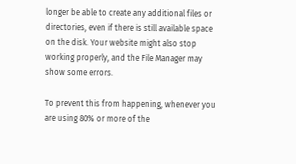longer be able to create any additional files or directories, even if there is still available space on the disk. Your website might also stop working properly, and the File Manager may show some errors.

To prevent this from happening, whenever you are using 80% or more of the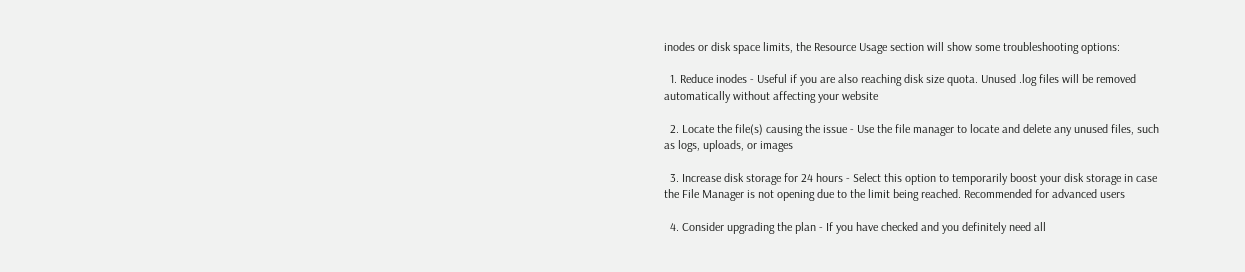inodes or disk space limits, the Resource Usage section will show some troubleshooting options:

  1. Reduce inodes - Useful if you are also reaching disk size quota. Unused .log files will be removed automatically without affecting your website

  2. Locate the file(s) causing the issue - Use the file manager to locate and delete any unused files, such as logs, uploads, or images

  3. Increase disk storage for 24 hours - Select this option to temporarily boost your disk storage in case the File Manager is not opening due to the limit being reached. Recommended for advanced users

  4. Consider upgrading the plan - If you have checked and you definitely need all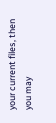your current files, then you may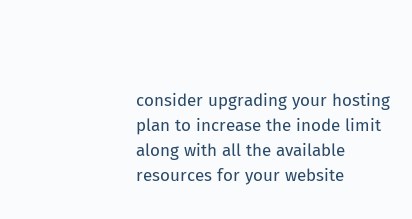consider upgrading your hosting plan to increase the inode limit along with all the available resources for your website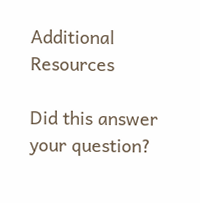Additional Resources

Did this answer your question?